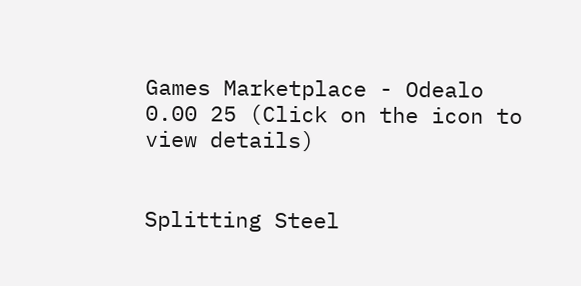Games Marketplace - Odealo
0.00 25 (Click on the icon to view details)


Splitting Steel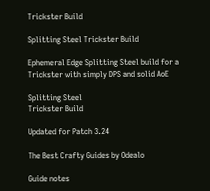Trickster Build

Splitting Steel Trickster Build

Ephemeral Edge Splitting Steel build for a Trickster with simply DPS and solid AoE

Splitting Steel
Trickster Build

Updated for Patch 3.24

The Best Crafty Guides by Odealo

Guide notes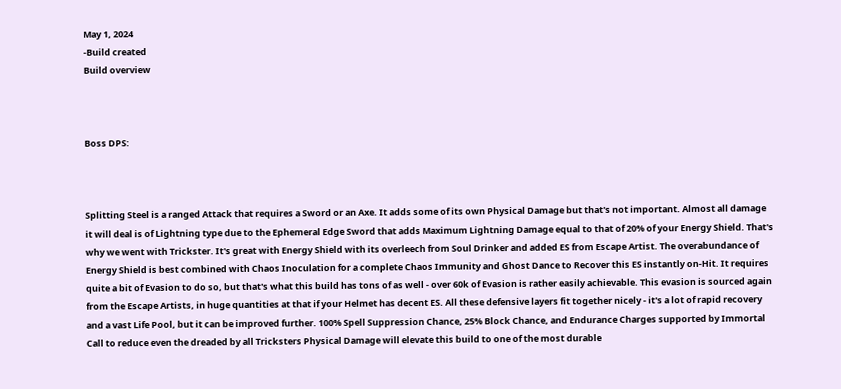May 1, 2024
-Build created
Build overview



Boss DPS:



Splitting Steel is a ranged Attack that requires a Sword or an Axe. It adds some of its own Physical Damage but that's not important. Almost all damage it will deal is of Lightning type due to the Ephemeral Edge Sword that adds Maximum Lightning Damage equal to that of 20% of your Energy Shield. That's why we went with Trickster. It's great with Energy Shield with its overleech from Soul Drinker and added ES from Escape Artist. The overabundance of Energy Shield is best combined with Chaos Inoculation for a complete Chaos Immunity and Ghost Dance to Recover this ES instantly on-Hit. It requires quite a bit of Evasion to do so, but that's what this build has tons of as well - over 60k of Evasion is rather easily achievable. This evasion is sourced again from the Escape Artists, in huge quantities at that if your Helmet has decent ES. All these defensive layers fit together nicely - it's a lot of rapid recovery and a vast Life Pool, but it can be improved further. 100% Spell Suppression Chance, 25% Block Chance, and Endurance Charges supported by Immortal Call to reduce even the dreaded by all Tricksters Physical Damage will elevate this build to one of the most durable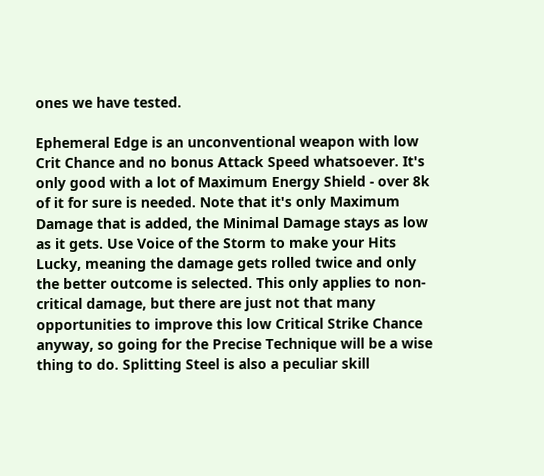ones we have tested.

Ephemeral Edge is an unconventional weapon with low Crit Chance and no bonus Attack Speed whatsoever. It's only good with a lot of Maximum Energy Shield - over 8k of it for sure is needed. Note that it's only Maximum Damage that is added, the Minimal Damage stays as low as it gets. Use Voice of the Storm to make your Hits Lucky, meaning the damage gets rolled twice and only the better outcome is selected. This only applies to non-critical damage, but there are just not that many opportunities to improve this low Critical Strike Chance anyway, so going for the Precise Technique will be a wise thing to do. Splitting Steel is also a peculiar skill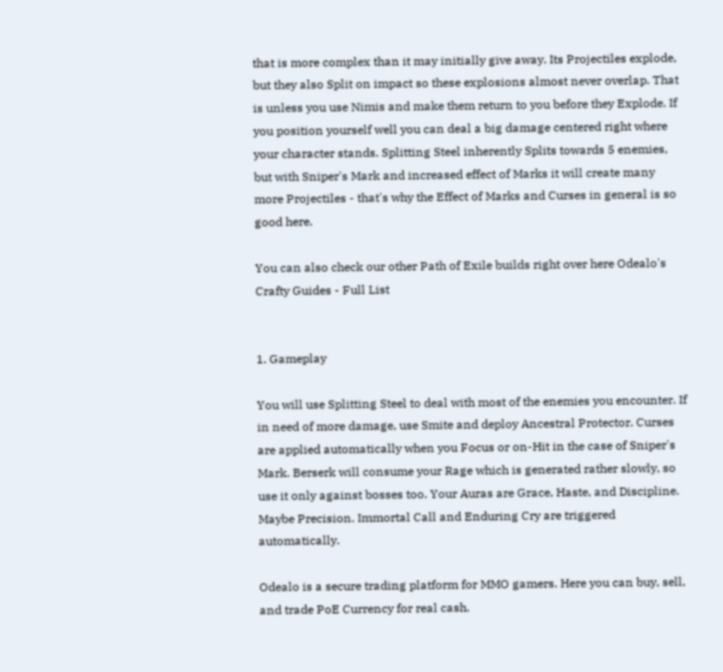that is more complex than it may initially give away. Its Projectiles explode, but they also Split on impact so these explosions almost never overlap. That is unless you use Nimis and make them return to you before they Explode. If you position yourself well you can deal a big damage centered right where your character stands. Splitting Steel inherently Splits towards 5 enemies, but with Sniper's Mark and increased effect of Marks it will create many more Projectiles - that's why the Effect of Marks and Curses in general is so good here.

You can also check our other Path of Exile builds right over here Odealo's Crafty Guides - Full List


1. Gameplay

You will use Splitting Steel to deal with most of the enemies you encounter. If in need of more damage, use Smite and deploy Ancestral Protector. Curses are applied automatically when you Focus or on-Hit in the case of Sniper's Mark. Berserk will consume your Rage which is generated rather slowly, so use it only against bosses too. Your Auras are Grace, Haste, and Discipline. Maybe Precision. Immortal Call and Enduring Cry are triggered automatically.

Odealo is a secure trading platform for MMO gamers. Here you can buy, sell, and trade PoE Currency for real cash.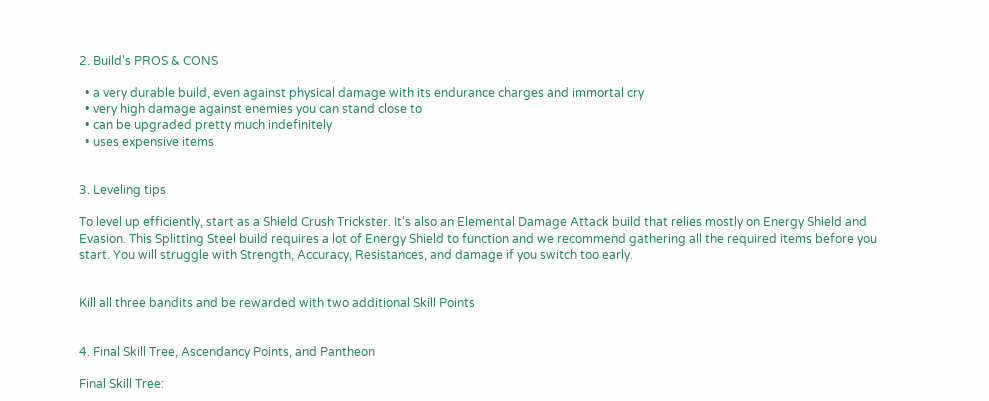2. Build's PROS & CONS

  • a very durable build, even against physical damage with its endurance charges and immortal cry
  • very high damage against enemies you can stand close to
  • can be upgraded pretty much indefinitely
  • uses expensive items


3. Leveling tips

To level up efficiently, start as a Shield Crush Trickster. It's also an Elemental Damage Attack build that relies mostly on Energy Shield and Evasion. This Splitting Steel build requires a lot of Energy Shield to function and we recommend gathering all the required items before you start. You will struggle with Strength, Accuracy, Resistances, and damage if you switch too early.


Kill all three bandits and be rewarded with two additional Skill Points


4. Final Skill Tree, Ascendancy Points, and Pantheon

Final Skill Tree: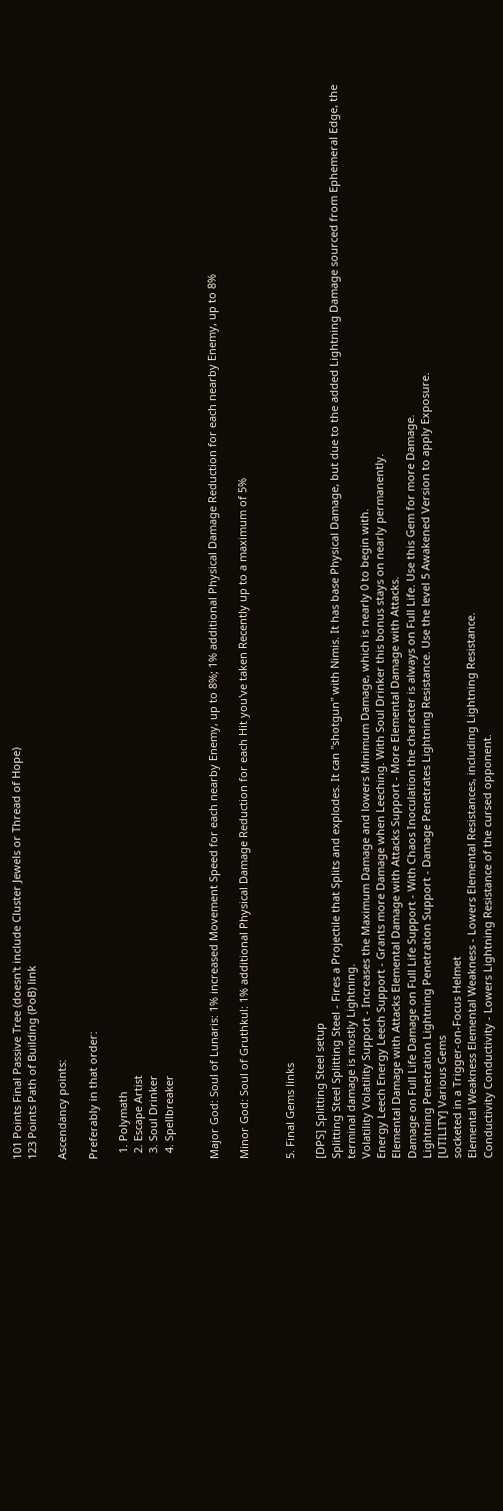101 Points Final Passive Tree (doesn't include Cluster Jewels or Thread of Hope)
123 Points Path of Building (PoB) link

Ascendancy points:

Preferably in that order:

  1. Polymath
  2. Escape Artist
  3. Soul Drinker
  4. Spellbreaker


Major God: Soul of Lunaris: 1% increased Movement Speed for each nearby Enemy, up to 8%; 1% additional Physical Damage Reduction for each nearby Enemy, up to 8%

Minor God: Soul of Gruthkul: 1% additional Physical Damage Reduction for each Hit you've taken Recently up to a maximum of 5%


5. Final Gems links

[DPS] Splitting Steel setup
Splitting Steel Splitting Steel - Fires a Projectile that Splits and explodes. It can "shotgun" with Nimis. It has base Physical Damage, but due to the added Lightning Damage sourced from Ephemeral Edge, the terminal damage is mostly Lightning.
Volatility Volatility Support - Increases the Maximum Damage and lowers Minimum Damage, which is nearly 0 to begin with.
Energy Leech Energy Leech Support - Grants more Damage when Leeching. With Soul Drinker this bonus stays on nearly permanently.
Elemental Damage with Attacks Elemental Damage with Attacks Support - More Elemental Damage with Attacks.
Damage on Full Life Damage on Full Life Support - With Chaos Inoculation the character is always on Full Life. Use this Gem for more Damage.
Lightning Penetration Lightning Penetration Support - Damage Penetrates Lightning Resistance. Use the level 5 Awakened Version to apply Exposure.
[UTILITY] Various Gems
socketed in a Trigger-on-Focus Helmet
Elemental Weakness Elemental Weakness - Lowers Elemental Resistances, including Lightning Resistance.
Conductivity Conductivity - Lowers Lightning Resistance of the cursed opponent.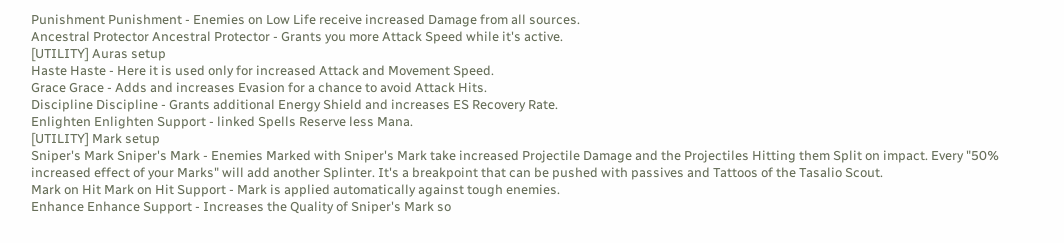Punishment Punishment - Enemies on Low Life receive increased Damage from all sources.
Ancestral Protector Ancestral Protector - Grants you more Attack Speed while it's active.
[UTILITY] Auras setup
Haste Haste - Here it is used only for increased Attack and Movement Speed.
Grace Grace - Adds and increases Evasion for a chance to avoid Attack Hits.
Discipline Discipline - Grants additional Energy Shield and increases ES Recovery Rate.
Enlighten Enlighten Support - linked Spells Reserve less Mana.
[UTILITY] Mark setup
Sniper's Mark Sniper's Mark - Enemies Marked with Sniper's Mark take increased Projectile Damage and the Projectiles Hitting them Split on impact. Every "50% increased effect of your Marks" will add another Splinter. It's a breakpoint that can be pushed with passives and Tattoos of the Tasalio Scout.
Mark on Hit Mark on Hit Support - Mark is applied automatically against tough enemies.
Enhance Enhance Support - Increases the Quality of Sniper's Mark so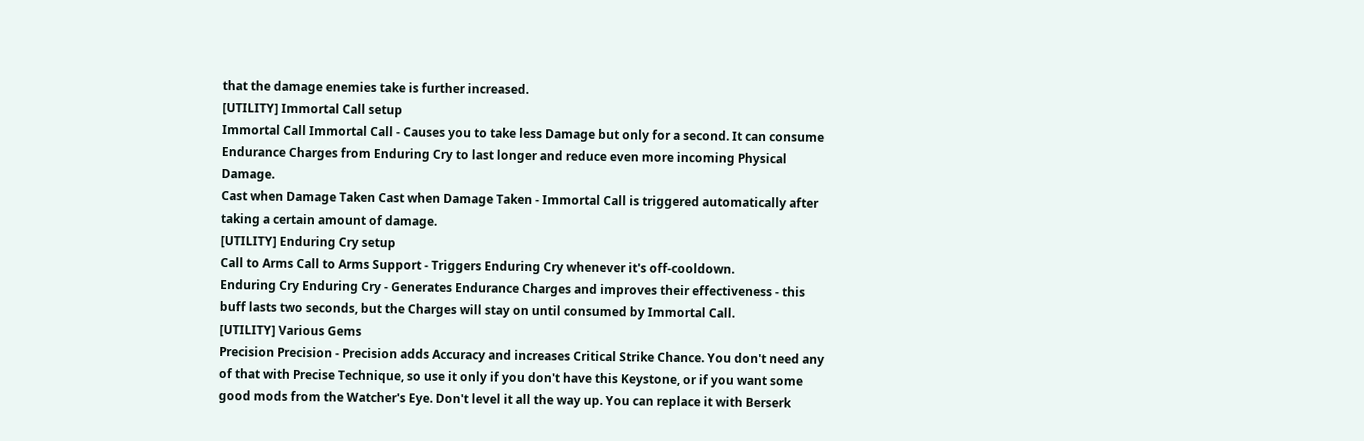that the damage enemies take is further increased.
[UTILITY] Immortal Call setup
Immortal Call Immortal Call - Causes you to take less Damage but only for a second. It can consume Endurance Charges from Enduring Cry to last longer and reduce even more incoming Physical Damage.
Cast when Damage Taken Cast when Damage Taken - Immortal Call is triggered automatically after taking a certain amount of damage.
[UTILITY] Enduring Cry setup
Call to Arms Call to Arms Support - Triggers Enduring Cry whenever it's off-cooldown.
Enduring Cry Enduring Cry - Generates Endurance Charges and improves their effectiveness - this buff lasts two seconds, but the Charges will stay on until consumed by Immortal Call.
[UTILITY] Various Gems
Precision Precision - Precision adds Accuracy and increases Critical Strike Chance. You don't need any of that with Precise Technique, so use it only if you don't have this Keystone, or if you want some good mods from the Watcher's Eye. Don't level it all the way up. You can replace it with Berserk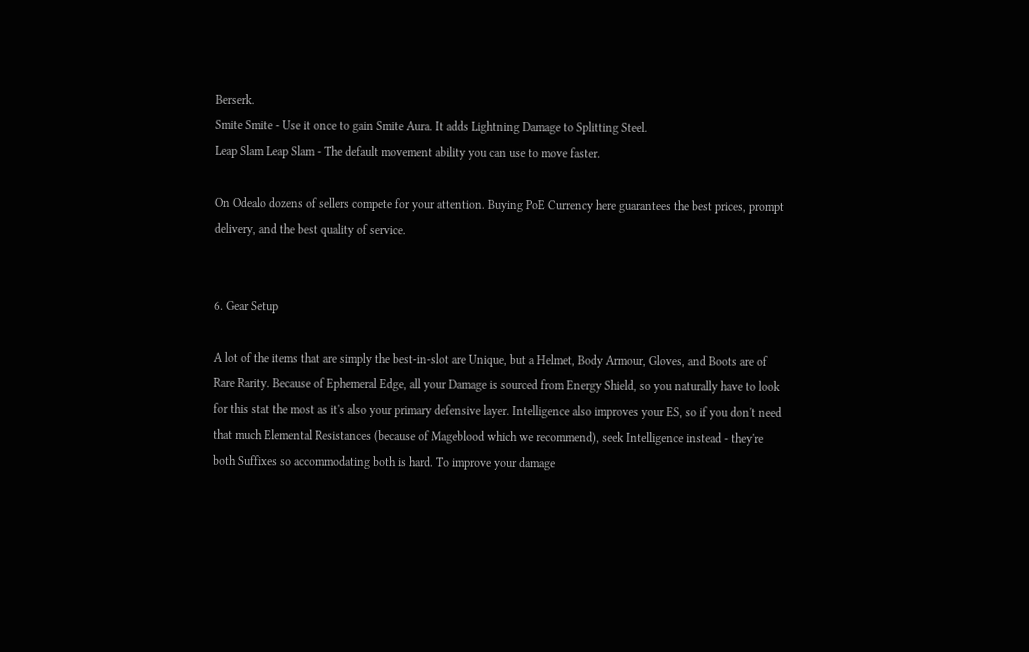Berserk.
Smite Smite - Use it once to gain Smite Aura. It adds Lightning Damage to Splitting Steel.
Leap Slam Leap Slam - The default movement ability you can use to move faster.

On Odealo dozens of sellers compete for your attention. Buying PoE Currency here guarantees the best prices, prompt delivery, and the best quality of service.


6. Gear Setup

A lot of the items that are simply the best-in-slot are Unique, but a Helmet, Body Armour, Gloves, and Boots are of Rare Rarity. Because of Ephemeral Edge, all your Damage is sourced from Energy Shield, so you naturally have to look for this stat the most as it's also your primary defensive layer. Intelligence also improves your ES, so if you don't need that much Elemental Resistances (because of Mageblood which we recommend), seek Intelligence instead - they're both Suffixes so accommodating both is hard. To improve your damage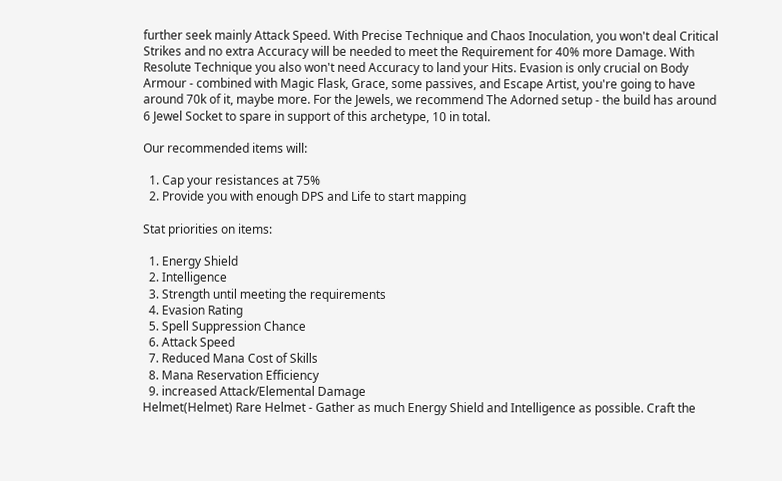further seek mainly Attack Speed. With Precise Technique and Chaos Inoculation, you won't deal Critical Strikes and no extra Accuracy will be needed to meet the Requirement for 40% more Damage. With Resolute Technique you also won't need Accuracy to land your Hits. Evasion is only crucial on Body Armour - combined with Magic Flask, Grace, some passives, and Escape Artist, you're going to have around 70k of it, maybe more. For the Jewels, we recommend The Adorned setup - the build has around 6 Jewel Socket to spare in support of this archetype, 10 in total.

Our recommended items will:

  1. Cap your resistances at 75%
  2. Provide you with enough DPS and Life to start mapping

Stat priorities on items:

  1. Energy Shield
  2. Intelligence
  3. Strength until meeting the requirements
  4. Evasion Rating
  5. Spell Suppression Chance
  6. Attack Speed
  7. Reduced Mana Cost of Skills
  8. Mana Reservation Efficiency
  9. increased Attack/Elemental Damage
Helmet(Helmet) Rare Helmet - Gather as much Energy Shield and Intelligence as possible. Craft the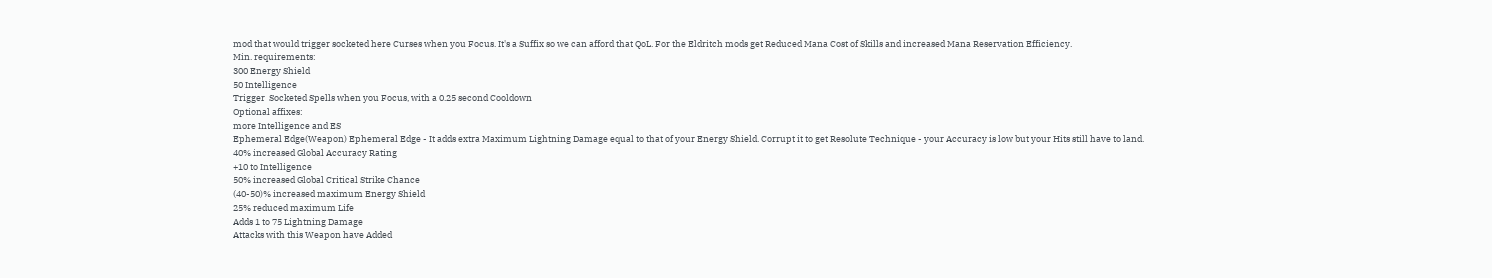mod that would trigger socketed here Curses when you Focus. It's a Suffix so we can afford that QoL. For the Eldritch mods get Reduced Mana Cost of Skills and increased Mana Reservation Efficiency.
Min. requirements:
300 Energy Shield
50 Intelligence
Trigger  Socketed Spells when you Focus, with a 0.25 second Cooldown
Optional affixes:
more Intelligence and ES
Ephemeral Edge(Weapon) Ephemeral Edge - It adds extra Maximum Lightning Damage equal to that of your Energy Shield. Corrupt it to get Resolute Technique - your Accuracy is low but your Hits still have to land.
40% increased Global Accuracy Rating
+10 to Intelligence
50% increased Global Critical Strike Chance
(40-50)% increased maximum Energy Shield
25% reduced maximum Life
Adds 1 to 75 Lightning Damage
Attacks with this Weapon have Added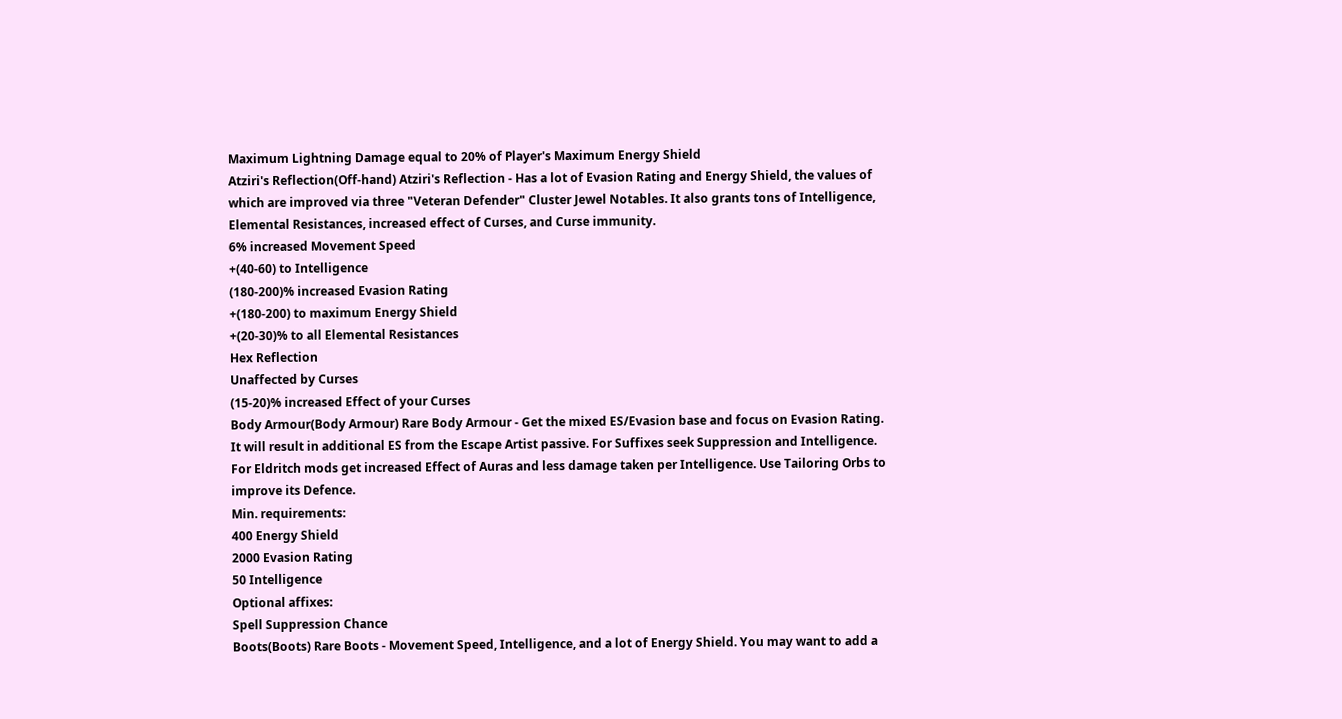Maximum Lightning Damage equal to 20% of Player's Maximum Energy Shield
Atziri's Reflection(Off-hand) Atziri's Reflection - Has a lot of Evasion Rating and Energy Shield, the values of which are improved via three "Veteran Defender" Cluster Jewel Notables. It also grants tons of Intelligence, Elemental Resistances, increased effect of Curses, and Curse immunity.
6% increased Movement Speed
+(40-60) to Intelligence
(180-200)% increased Evasion Rating
+(180-200) to maximum Energy Shield
+(20-30)% to all Elemental Resistances
Hex Reflection
Unaffected by Curses
(15-20)% increased Effect of your Curses
Body Armour(Body Armour) Rare Body Armour - Get the mixed ES/Evasion base and focus on Evasion Rating. It will result in additional ES from the Escape Artist passive. For Suffixes seek Suppression and Intelligence. For Eldritch mods get increased Effect of Auras and less damage taken per Intelligence. Use Tailoring Orbs to improve its Defence.
Min. requirements:
400 Energy Shield
2000 Evasion Rating
50 Intelligence
Optional affixes:
Spell Suppression Chance
Boots(Boots) Rare Boots - Movement Speed, Intelligence, and a lot of Energy Shield. You may want to add a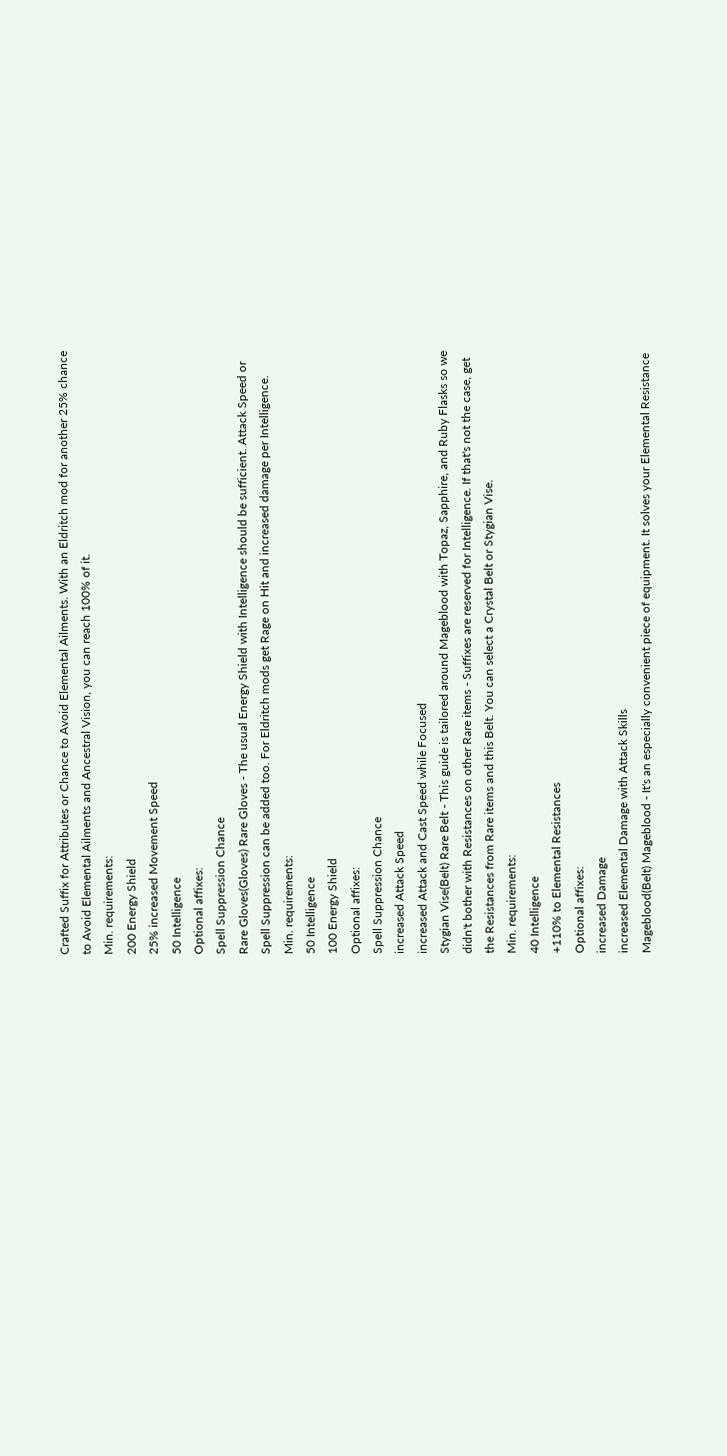Crafted Suffix for Attributes or Chance to Avoid Elemental Ailments. With an Eldritch mod for another 25% chance to Avoid Elemental Ailments and Ancestral Vision, you can reach 100% of it.
Min. requirements:
200 Energy Shield
25% increased Movement Speed
50 Intelligence
Optional affixes:
Spell Suppression Chance
Rare Gloves(Gloves) Rare Gloves - The usual Energy Shield with Intelligence should be sufficient. Attack Speed or Spell Suppression can be added too. For Eldritch mods get Rage on Hit and increased damage per Intelligence.
Min. requirements:
50 Intelligence
100 Energy Shield
Optional affixes:
Spell Suppression Chance
increased Attack Speed
increased Attack and Cast Speed while Focused
Stygian Vise(Belt) Rare Belt - This guide is tailored around Mageblood with Topaz, Sapphire, and Ruby Flasks so we didn't bother with Resistances on other Rare items - Suffixes are reserved for Intelligence. If that's not the case, get the Resistances from Rare items and this Belt. You can select a Crystal Belt or Stygian Vise.
Min. requirements:
40 Intelligence
+110% to Elemental Resistances
Optional affixes:
increased Damage
increased Elemental Damage with Attack Skills
Mageblood(Belt) Mageblood - It's an especially convenient piece of equipment. It solves your Elemental Resistance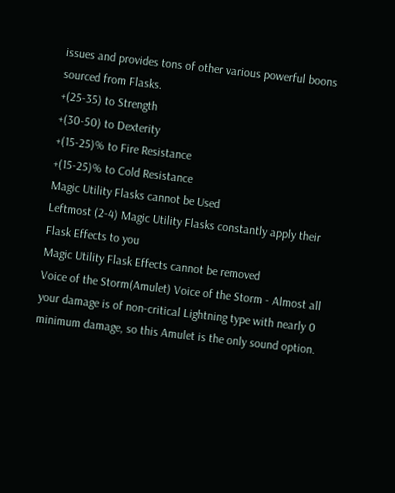issues and provides tons of other various powerful boons sourced from Flasks.
+(25-35) to Strength
+(30-50) to Dexterity
+(15-25)% to Fire Resistance
+(15-25)% to Cold Resistance
Magic Utility Flasks cannot be Used
Leftmost (2-4) Magic Utility Flasks constantly apply their Flask Effects to you
Magic Utility Flask Effects cannot be removed
Voice of the Storm(Amulet) Voice of the Storm - Almost all your damage is of non-critical Lightning type with nearly 0 minimum damage, so this Amulet is the only sound option.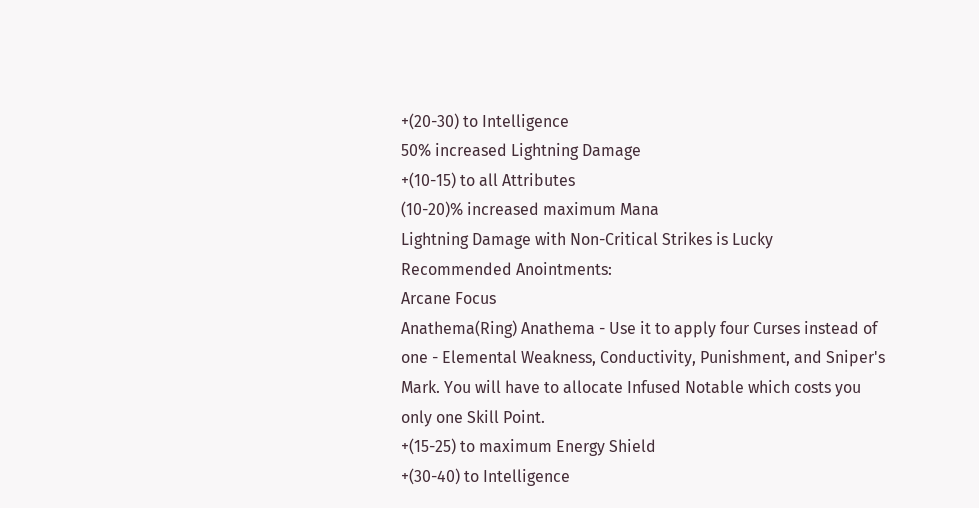+(20-30) to Intelligence
50% increased Lightning Damage
+(10-15) to all Attributes
(10-20)% increased maximum Mana
Lightning Damage with Non-Critical Strikes is Lucky
Recommended Anointments:
Arcane Focus
Anathema(Ring) Anathema - Use it to apply four Curses instead of one - Elemental Weakness, Conductivity, Punishment, and Sniper's Mark. You will have to allocate Infused Notable which costs you only one Skill Point.
+(15-25) to maximum Energy Shield
+(30-40) to Intelligence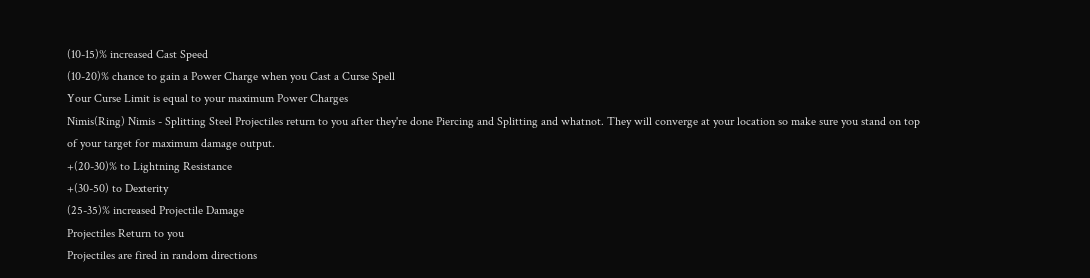(10-15)% increased Cast Speed
(10-20)% chance to gain a Power Charge when you Cast a Curse Spell
Your Curse Limit is equal to your maximum Power Charges
Nimis(Ring) Nimis - Splitting Steel Projectiles return to you after they're done Piercing and Splitting and whatnot. They will converge at your location so make sure you stand on top of your target for maximum damage output.
+(20-30)% to Lightning Resistance
+(30-50) to Dexterity
(25-35)% increased Projectile Damage
Projectiles Return to you
Projectiles are fired in random directions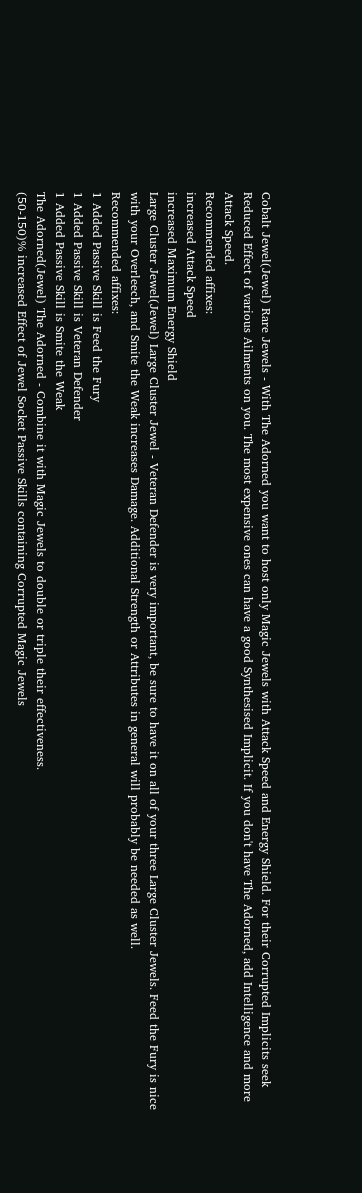Cobalt Jewel(Jewel) Rare Jewels - With The Adorned you want to host only Magic Jewels with Attack Speed and Energy Shield. For their Corrupted Implicits seek Reduced Effect of various Ailments on you. The most expensive ones can have a good Synthesised Implicit. If you don't have The Adorned, add Intelligence and more Attack Speed.
Recommended affixes:
increased Attack Speed
increased Maximum Energy Shield
Large Cluster Jewel(Jewel) Large Cluster Jewel - Veteran Defender is very important, be sure to have it on all of your three Large Cluster Jewels. Feed the Fury is nice with your Overleech, and Smite the Weak increases Damage. Additional Strength or Attributes in general will probably be needed as well.
Recommended affixes:
1 Added Passive Skill is Feed the Fury
1 Added Passive Skill is Veteran Defender
1 Added Passive Skill is Smite the Weak
The Adorned(Jewel) The Adorned - Combine it with Magic Jewels to double or triple their effectiveness.
(50-150)% increased Effect of Jewel Socket Passive Skills containing Corrupted Magic Jewels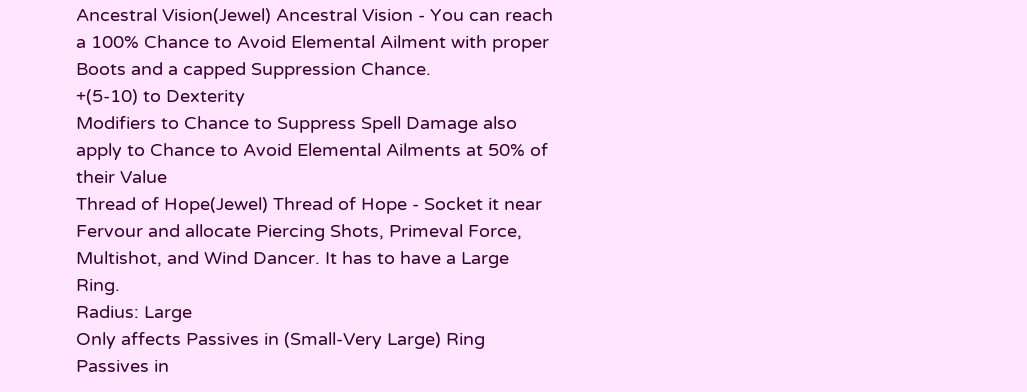Ancestral Vision(Jewel) Ancestral Vision - You can reach a 100% Chance to Avoid Elemental Ailment with proper Boots and a capped Suppression Chance.
+(5-10) to Dexterity
Modifiers to Chance to Suppress Spell Damage also apply to Chance to Avoid Elemental Ailments at 50% of their Value
Thread of Hope(Jewel) Thread of Hope - Socket it near Fervour and allocate Piercing Shots, Primeval Force, Multishot, and Wind Dancer. It has to have a Large Ring.
Radius: Large
Only affects Passives in (Small-Very Large) Ring
Passives in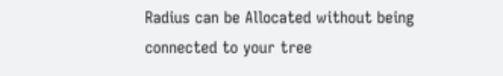Radius can be Allocated without being connected to your tree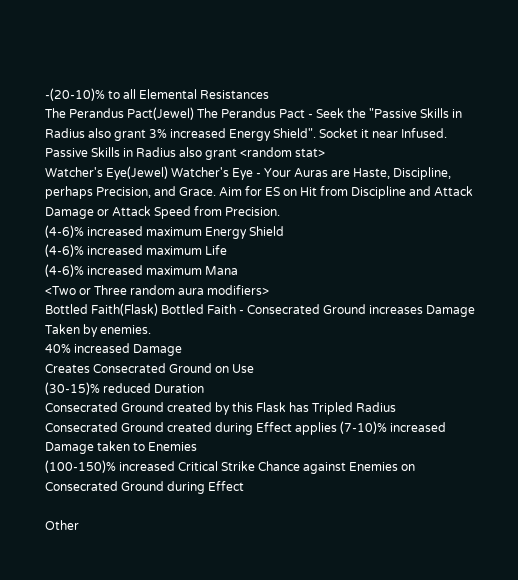-(20-10)% to all Elemental Resistances
The Perandus Pact(Jewel) The Perandus Pact - Seek the "Passive Skills in Radius also grant 3% increased Energy Shield". Socket it near Infused.
Passive Skills in Radius also grant <random stat>
Watcher's Eye(Jewel) Watcher's Eye - Your Auras are Haste, Discipline, perhaps Precision, and Grace. Aim for ES on Hit from Discipline and Attack Damage or Attack Speed from Precision.
(4-6)% increased maximum Energy Shield
(4-6)% increased maximum Life
(4-6)% increased maximum Mana
<Two or Three random aura modifiers>
Bottled Faith(Flask) Bottled Faith - Consecrated Ground increases Damage Taken by enemies.
40% increased Damage
Creates Consecrated Ground on Use
(30-15)% reduced Duration
Consecrated Ground created by this Flask has Tripled Radius
Consecrated Ground created during Effect applies (7-10)% increased Damage taken to Enemies
(100-150)% increased Critical Strike Chance against Enemies on Consecrated Ground during Effect

Other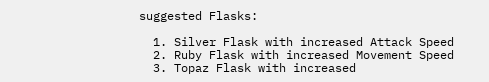suggested Flasks:

  1. Silver Flask with increased Attack Speed
  2. Ruby Flask with increased Movement Speed
  3. Topaz Flask with increased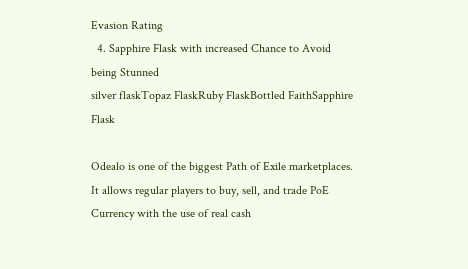Evasion Rating
  4. Sapphire Flask with increased Chance to Avoid being Stunned
silver flaskTopaz FlaskRuby FlaskBottled FaithSapphire Flask

Odealo is one of the biggest Path of Exile marketplaces. It allows regular players to buy, sell, and trade PoE Currency with the use of real cash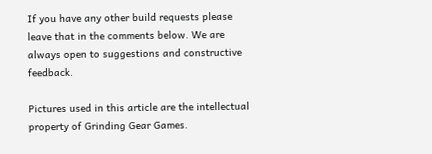If you have any other build requests please leave that in the comments below. We are always open to suggestions and constructive feedback.

Pictures used in this article are the intellectual property of Grinding Gear Games.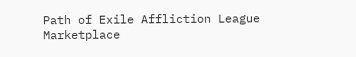Path of Exile Affliction League Marketplace